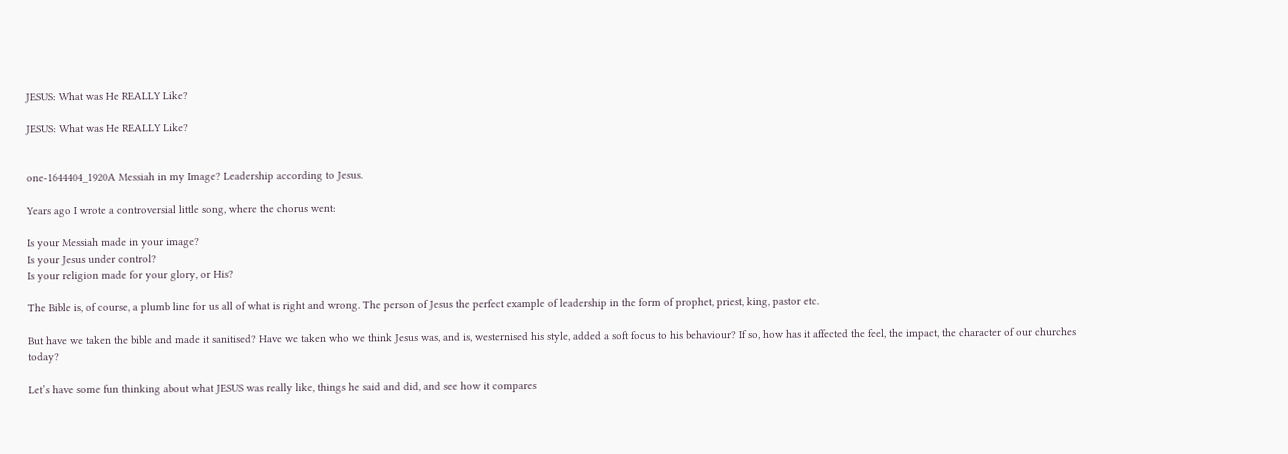JESUS: What was He REALLY Like?

JESUS: What was He REALLY Like?


one-1644404_1920A Messiah in my Image? Leadership according to Jesus.

Years ago I wrote a controversial little song, where the chorus went:

Is your Messiah made in your image?
Is your Jesus under control?
Is your religion made for your glory, or His?

The Bible is, of course, a plumb line for us all of what is right and wrong. The person of Jesus the perfect example of leadership in the form of prophet, priest, king, pastor etc.

But have we taken the bible and made it sanitised? Have we taken who we think Jesus was, and is, westernised his style, added a soft focus to his behaviour? If so, how has it affected the feel, the impact, the character of our churches today?

Let’s have some fun thinking about what JESUS was really like, things he said and did, and see how it compares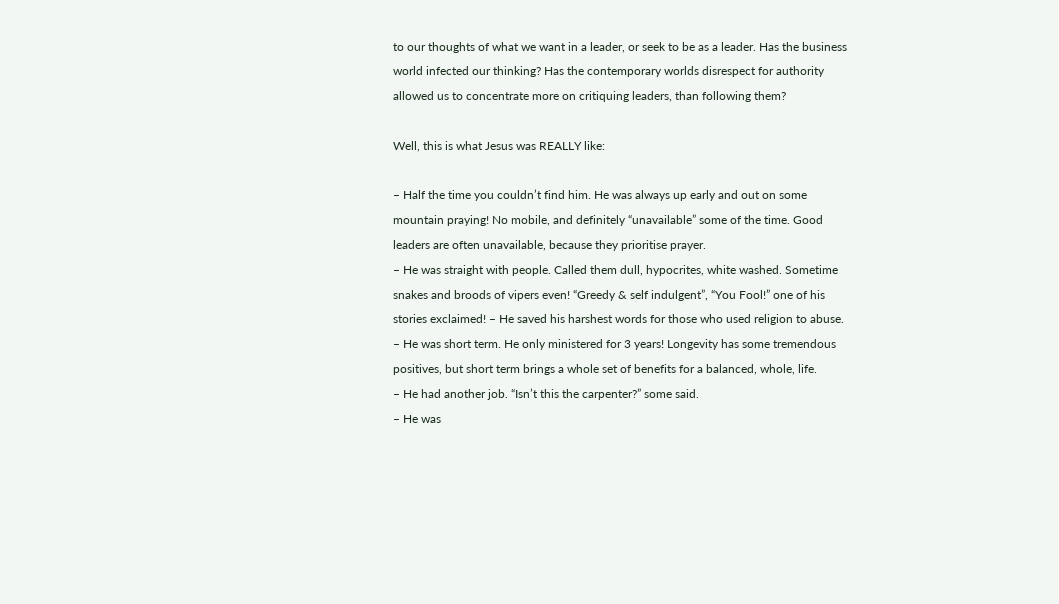to our thoughts of what we want in a leader, or seek to be as a leader. Has the business world infected our thinking? Has the contemporary worlds disrespect for authority allowed us to concentrate more on critiquing leaders, than following them?

Well, this is what Jesus was REALLY like:

– Half the time you couldn’t find him. He was always up early and out on some mountain praying! No mobile, and definitely “unavailable” some of the time. Good leaders are often unavailable, because they prioritise prayer.
– He was straight with people. Called them dull, hypocrites, white washed. Sometime snakes and broods of vipers even! “Greedy & self indulgent”, “You Fool!” one of his stories exclaimed! – He saved his harshest words for those who used religion to abuse.
– He was short term. He only ministered for 3 years! Longevity has some tremendous positives, but short term brings a whole set of benefits for a balanced, whole, life.
– He had another job. “Isn’t this the carpenter?” some said.
– He was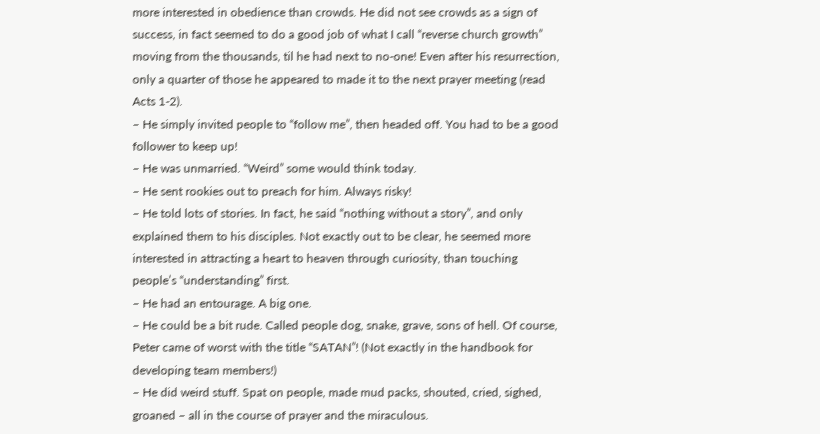more interested in obedience than crowds. He did not see crowds as a sign of success, in fact seemed to do a good job of what I call “reverse church growth” moving from the thousands, til he had next to no-one! Even after his resurrection, only a quarter of those he appeared to made it to the next prayer meeting (read Acts 1-2).
– He simply invited people to “follow me”, then headed off. You had to be a good follower to keep up!
– He was unmarried. “Weird” some would think today.
– He sent rookies out to preach for him. Always risky!
– He told lots of stories. In fact, he said “nothing without a story”, and only explained them to his disciples. Not exactly out to be clear, he seemed more interested in attracting a heart to heaven through curiosity, than touching people’s “understanding” first.
– He had an entourage. A big one.
– He could be a bit rude. Called people dog, snake, grave, sons of hell. Of course, Peter came of worst with the title “SATAN”! (Not exactly in the handbook for developing team members!)
– He did weird stuff. Spat on people, made mud packs, shouted, cried, sighed, groaned – all in the course of prayer and the miraculous.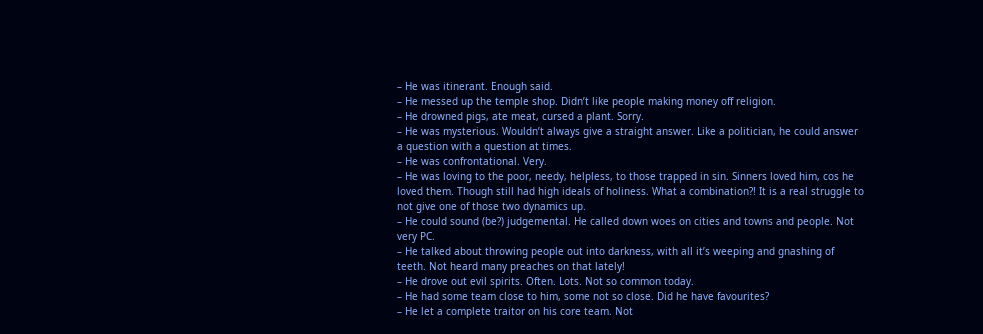– He was itinerant. Enough said.
– He messed up the temple shop. Didn’t like people making money off religion.
– He drowned pigs, ate meat, cursed a plant. Sorry.
– He was mysterious. Wouldn’t always give a straight answer. Like a politician, he could answer a question with a question at times.
– He was confrontational. Very.
– He was loving to the poor, needy, helpless, to those trapped in sin. Sinners loved him, cos he loved them. Though still had high ideals of holiness. What a combination?! It is a real struggle to not give one of those two dynamics up.
– He could sound (be?) judgemental. He called down woes on cities and towns and people. Not very PC.
– He talked about throwing people out into darkness, with all it’s weeping and gnashing of teeth. Not heard many preaches on that lately!
– He drove out evil spirits. Often. Lots. Not so common today.
– He had some team close to him, some not so close. Did he have favourites?
– He let a complete traitor on his core team. Not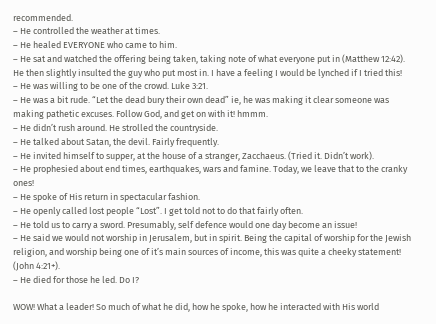recommended.
– He controlled the weather at times.
– He healed EVERYONE who came to him.
– He sat and watched the offering being taken, taking note of what everyone put in (Matthew 12:42). He then slightly insulted the guy who put most in. I have a feeling I would be lynched if I tried this!
– He was willing to be one of the crowd. Luke 3:21.
– He was a bit rude. “Let the dead bury their own dead” ie, he was making it clear someone was making pathetic excuses. Follow God, and get on with it! hmmm.
– He didn’t rush around. He strolled the countryside.
– He talked about Satan, the devil. Fairly frequently.
– He invited himself to supper, at the house of a stranger, Zacchaeus. (Tried it. Didn’t work).
– He prophesied about end times, earthquakes, wars and famine. Today, we leave that to the cranky ones!
– He spoke of His return in spectacular fashion.
– He openly called lost people “Lost”. I get told not to do that fairly often.
– He told us to carry a sword. Presumably, self defence would one day become an issue!
– He said we would not worship in Jerusalem, but in spirit. Being the capital of worship for the Jewish religion, and worship being one of it’s main sources of income, this was quite a cheeky statement! (John 4:21+).
– He died for those he led. Do I?

WOW! What a leader! So much of what he did, how he spoke, how he interacted with His world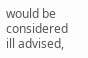would be considered ill advised,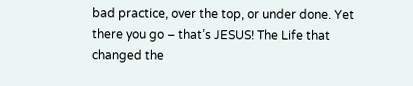bad practice, over the top, or under done. Yet there you go – that’s JESUS! The Life that changed the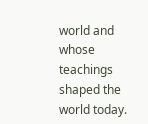world and whose teachings shaped the world today.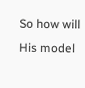So how will His model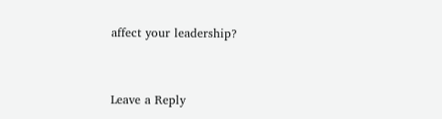affect your leadership?


Leave a Reply